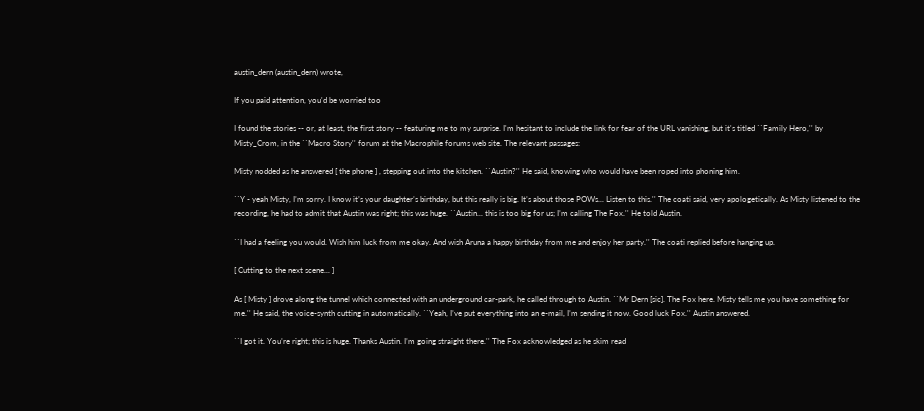austin_dern (austin_dern) wrote,

If you paid attention, you'd be worried too

I found the stories -- or, at least, the first story -- featuring me to my surprise. I'm hesitant to include the link for fear of the URL vanishing, but it's titled ``Family Hero,'' by Misty_Crom, in the ``Macro Story'' forum at the Macrophile forums web site. The relevant passages:

Misty nodded as he answered [ the phone ] , stepping out into the kitchen. ``Austin?'' He said, knowing who would have been roped into phoning him.

``Y - yeah Misty, I’m sorry. I know it’s your daughter’s birthday, but this really is big. It’s about those POWs... Listen to this.'' The coati said, very apologetically. As Misty listened to the recording, he had to admit that Austin was right; this was huge. ``Austin... this is too big for us; I’m calling The Fox.'' He told Austin.

``I had a feeling you would. Wish him luck from me okay. And wish Aruna a happy birthday from me and enjoy her party.'' The coati replied before hanging up.

[ Cutting to the next scene... ]

As [ Misty ] drove along the tunnel which connected with an underground car-park, he called through to Austin. ``Mr Dern [sic]. The Fox here. Misty tells me you have something for me.'' He said, the voice-synth cutting in automatically. ``Yeah, I’ve put everything into an e-mail, I’m sending it now. Good luck Fox.'' Austin answered.

``I got it. You’re right; this is huge. Thanks Austin. I’m going straight there.'' The Fox acknowledged as he skim read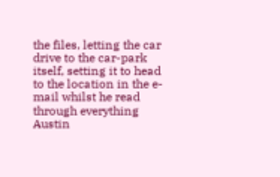the files, letting the car drive to the car-park itself, setting it to head to the location in the e-mail whilst he read through everything Austin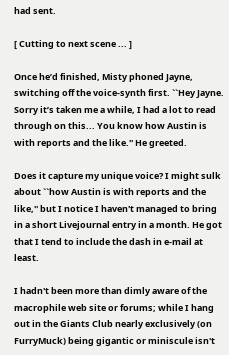had sent.

[ Cutting to next scene ... ]

Once he’d finished, Misty phoned Jayne, switching off the voice-synth first. ``Hey Jayne. Sorry it’s taken me a while, I had a lot to read through on this... You know how Austin is with reports and the like.'' He greeted.

Does it capture my unique voice? I might sulk about ``how Austin is with reports and the like,'' but I notice I haven't managed to bring in a short Livejournal entry in a month. He got that I tend to include the dash in e-mail at least.

I hadn't been more than dimly aware of the macrophile web site or forums; while I hang out in the Giants Club nearly exclusively (on FurryMuck) being gigantic or miniscule isn't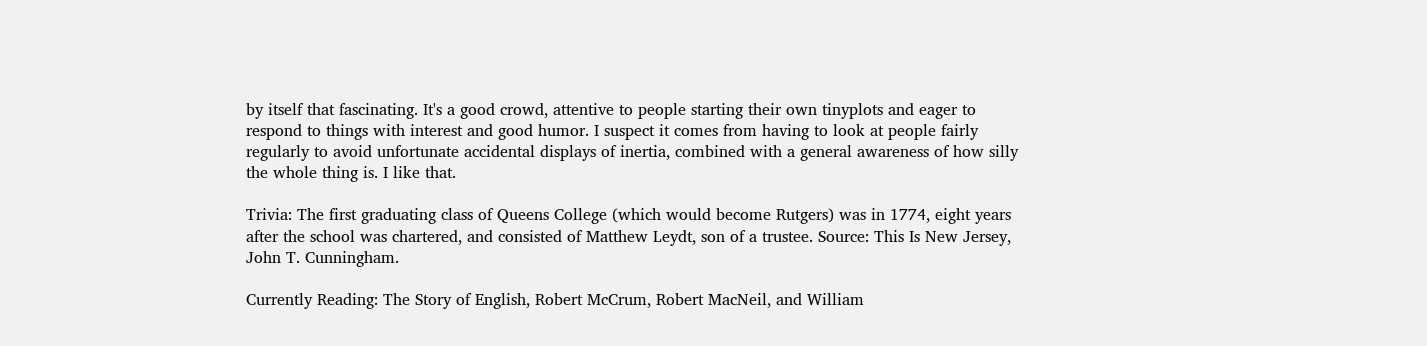by itself that fascinating. It's a good crowd, attentive to people starting their own tinyplots and eager to respond to things with interest and good humor. I suspect it comes from having to look at people fairly regularly to avoid unfortunate accidental displays of inertia, combined with a general awareness of how silly the whole thing is. I like that.

Trivia: The first graduating class of Queens College (which would become Rutgers) was in 1774, eight years after the school was chartered, and consisted of Matthew Leydt, son of a trustee. Source: This Is New Jersey, John T. Cunningham.

Currently Reading: The Story of English, Robert McCrum, Robert MacNeil, and William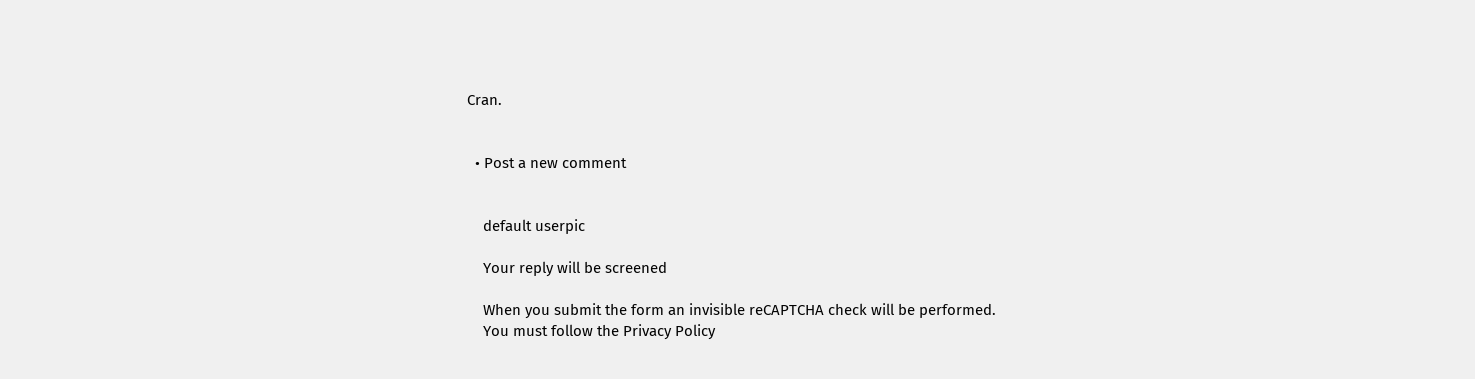Cran.


  • Post a new comment


    default userpic

    Your reply will be screened

    When you submit the form an invisible reCAPTCHA check will be performed.
    You must follow the Privacy Policy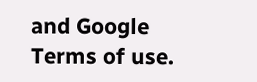and Google Terms of use.